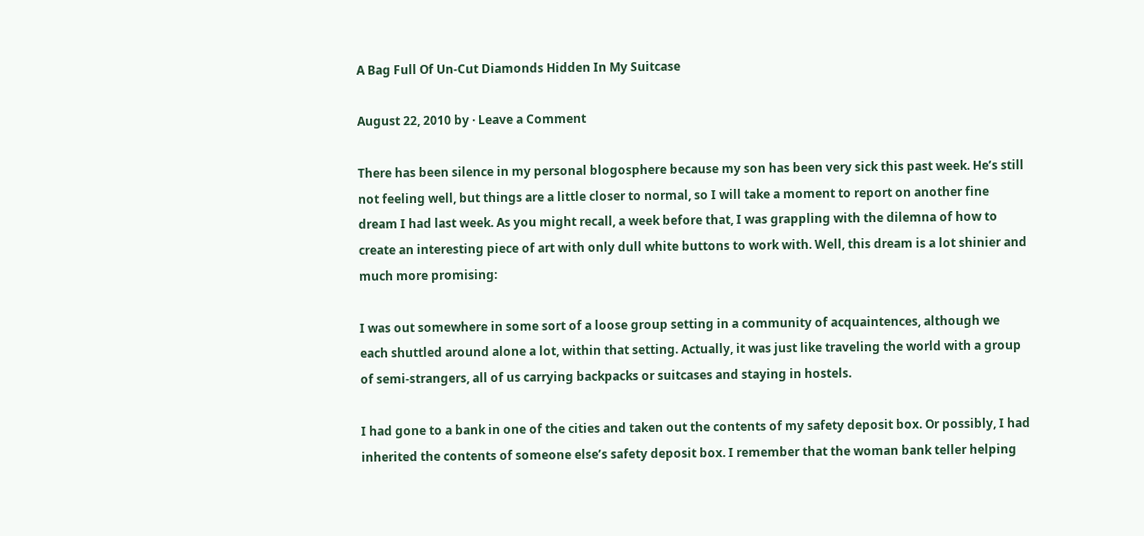A Bag Full Of Un-Cut Diamonds Hidden In My Suitcase

August 22, 2010 by · Leave a Comment

There has been silence in my personal blogosphere because my son has been very sick this past week. He’s still not feeling well, but things are a little closer to normal, so I will take a moment to report on another fine dream I had last week. As you might recall, a week before that, I was grappling with the dilemna of how to create an interesting piece of art with only dull white buttons to work with. Well, this dream is a lot shinier and much more promising:

I was out somewhere in some sort of a loose group setting in a community of acquaintences, although we each shuttled around alone a lot, within that setting. Actually, it was just like traveling the world with a group of semi-strangers, all of us carrying backpacks or suitcases and staying in hostels.

I had gone to a bank in one of the cities and taken out the contents of my safety deposit box. Or possibly, I had inherited the contents of someone else’s safety deposit box. I remember that the woman bank teller helping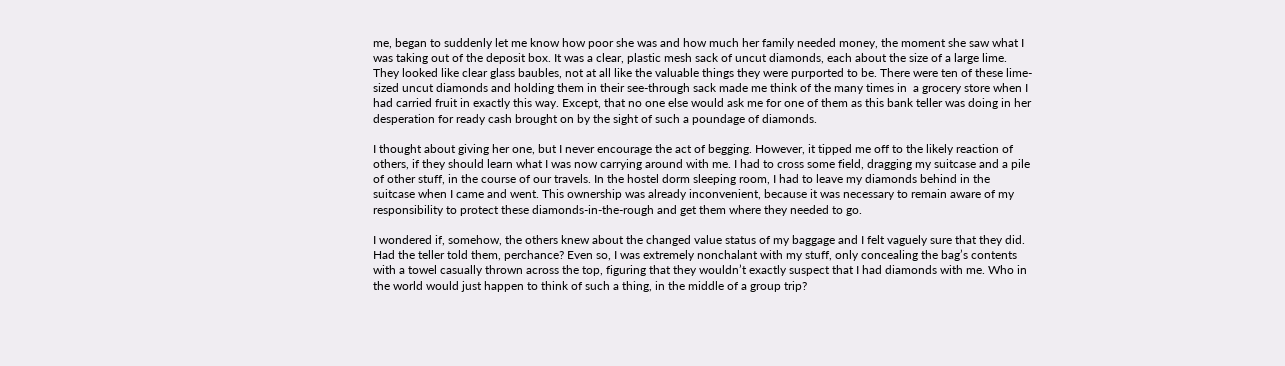me, began to suddenly let me know how poor she was and how much her family needed money, the moment she saw what I was taking out of the deposit box. It was a clear, plastic mesh sack of uncut diamonds, each about the size of a large lime. They looked like clear glass baubles, not at all like the valuable things they were purported to be. There were ten of these lime-sized uncut diamonds and holding them in their see-through sack made me think of the many times in  a grocery store when I had carried fruit in exactly this way. Except, that no one else would ask me for one of them as this bank teller was doing in her desperation for ready cash brought on by the sight of such a poundage of diamonds.

I thought about giving her one, but I never encourage the act of begging. However, it tipped me off to the likely reaction of others, if they should learn what I was now carrying around with me. I had to cross some field, dragging my suitcase and a pile of other stuff, in the course of our travels. In the hostel dorm sleeping room, I had to leave my diamonds behind in the suitcase when I came and went. This ownership was already inconvenient, because it was necessary to remain aware of my responsibility to protect these diamonds-in-the-rough and get them where they needed to go.

I wondered if, somehow, the others knew about the changed value status of my baggage and I felt vaguely sure that they did. Had the teller told them, perchance? Even so, I was extremely nonchalant with my stuff, only concealing the bag’s contents with a towel casually thrown across the top, figuring that they wouldn’t exactly suspect that I had diamonds with me. Who in the world would just happen to think of such a thing, in the middle of a group trip?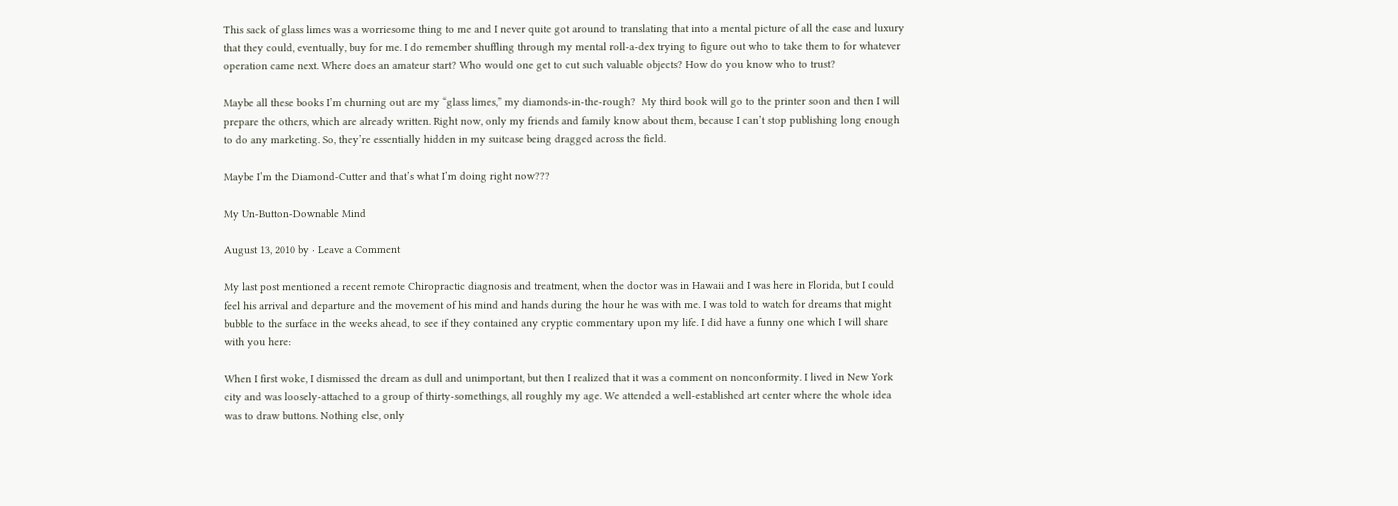This sack of glass limes was a worriesome thing to me and I never quite got around to translating that into a mental picture of all the ease and luxury that they could, eventually, buy for me. I do remember shuffling through my mental roll-a-dex trying to figure out who to take them to for whatever operation came next. Where does an amateur start? Who would one get to cut such valuable objects? How do you know who to trust?

Maybe all these books I’m churning out are my “glass limes,” my diamonds-in-the-rough?  My third book will go to the printer soon and then I will prepare the others, which are already written. Right now, only my friends and family know about them, because I can’t stop publishing long enough to do any marketing. So, they’re essentially hidden in my suitcase being dragged across the field.

Maybe I’m the Diamond-Cutter and that’s what I’m doing right now???

My Un-Button-Downable Mind

August 13, 2010 by · Leave a Comment

My last post mentioned a recent remote Chiropractic diagnosis and treatment, when the doctor was in Hawaii and I was here in Florida, but I could feel his arrival and departure and the movement of his mind and hands during the hour he was with me. I was told to watch for dreams that might bubble to the surface in the weeks ahead, to see if they contained any cryptic commentary upon my life. I did have a funny one which I will share with you here:

When I first woke, I dismissed the dream as dull and unimportant, but then I realized that it was a comment on nonconformity. I lived in New York city and was loosely-attached to a group of thirty-somethings, all roughly my age. We attended a well-established art center where the whole idea was to draw buttons. Nothing else, only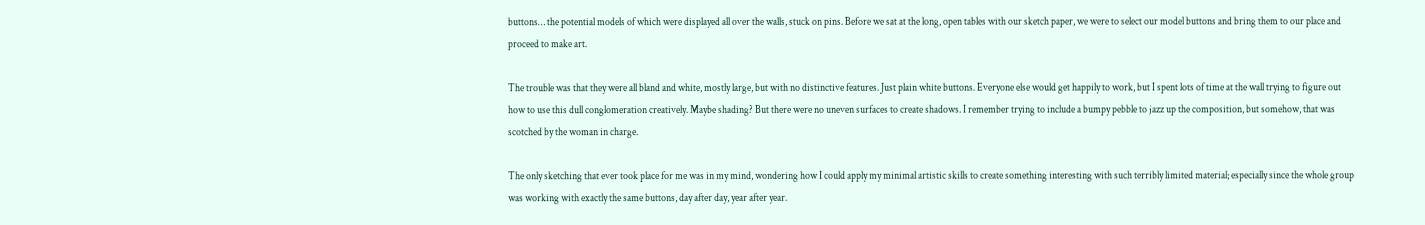buttons… the potential models of which were displayed all over the walls, stuck on pins. Before we sat at the long, open tables with our sketch paper, we were to select our model buttons and bring them to our place and proceed to make art.

The trouble was that they were all bland and white, mostly large, but with no distinctive features. Just plain white buttons. Everyone else would get happily to work, but I spent lots of time at the wall trying to figure out how to use this dull conglomeration creatively. Maybe shading? But there were no uneven surfaces to create shadows. I remember trying to include a bumpy pebble to jazz up the composition, but somehow, that was scotched by the woman in charge.

The only sketching that ever took place for me was in my mind, wondering how I could apply my minimal artistic skills to create something interesting with such terribly limited material; especially since the whole group was working with exactly the same buttons, day after day, year after year.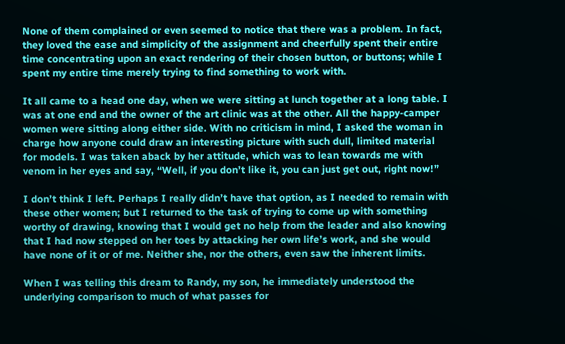None of them complained or even seemed to notice that there was a problem. In fact, they loved the ease and simplicity of the assignment and cheerfully spent their entire time concentrating upon an exact rendering of their chosen button, or buttons; while I spent my entire time merely trying to find something to work with.

It all came to a head one day, when we were sitting at lunch together at a long table. I was at one end and the owner of the art clinic was at the other. All the happy-camper women were sitting along either side. With no criticism in mind, I asked the woman in charge how anyone could draw an interesting picture with such dull, limited material for models. I was taken aback by her attitude, which was to lean towards me with venom in her eyes and say, “Well, if you don’t like it, you can just get out, right now!”

I don’t think I left. Perhaps I really didn’t have that option, as I needed to remain with these other women; but I returned to the task of trying to come up with something worthy of drawing, knowing that I would get no help from the leader and also knowing that I had now stepped on her toes by attacking her own life’s work, and she would have none of it or of me. Neither she, nor the others, even saw the inherent limits.

When I was telling this dream to Randy, my son, he immediately understood the underlying comparison to much of what passes for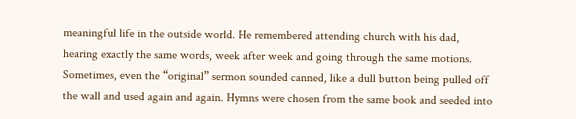meaningful life in the outside world. He remembered attending church with his dad, hearing exactly the same words, week after week and going through the same motions. Sometimes, even the “original” sermon sounded canned, like a dull button being pulled off the wall and used again and again. Hymns were chosen from the same book and seeded into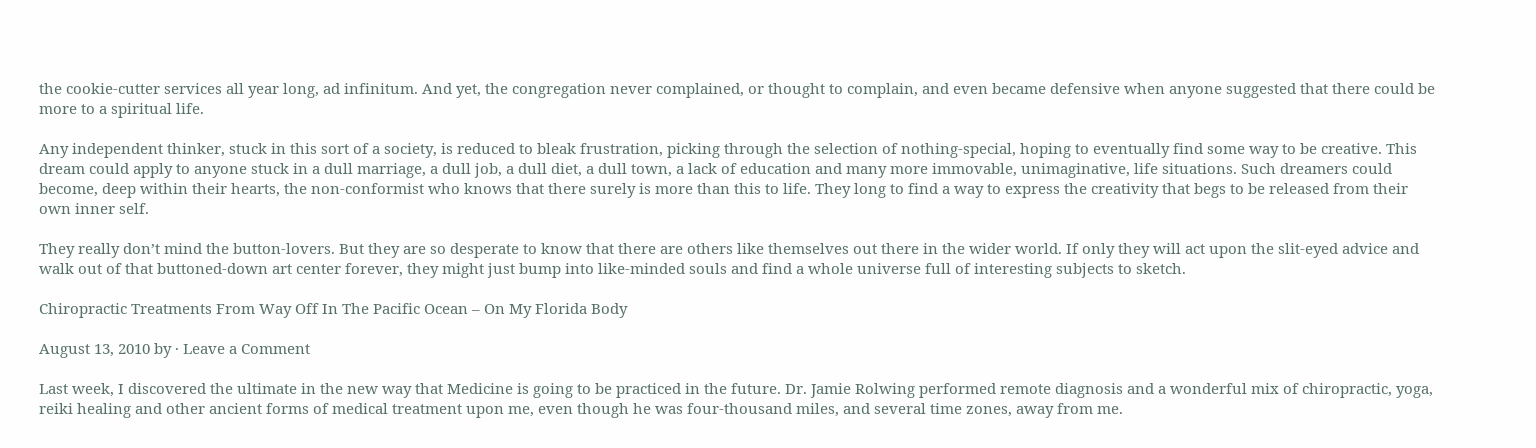the cookie-cutter services all year long, ad infinitum. And yet, the congregation never complained, or thought to complain, and even became defensive when anyone suggested that there could be more to a spiritual life.

Any independent thinker, stuck in this sort of a society, is reduced to bleak frustration, picking through the selection of nothing-special, hoping to eventually find some way to be creative. This dream could apply to anyone stuck in a dull marriage, a dull job, a dull diet, a dull town, a lack of education and many more immovable, unimaginative, life situations. Such dreamers could become, deep within their hearts, the non-conformist who knows that there surely is more than this to life. They long to find a way to express the creativity that begs to be released from their own inner self.

They really don’t mind the button-lovers. But they are so desperate to know that there are others like themselves out there in the wider world. If only they will act upon the slit-eyed advice and walk out of that buttoned-down art center forever, they might just bump into like-minded souls and find a whole universe full of interesting subjects to sketch.

Chiropractic Treatments From Way Off In The Pacific Ocean – On My Florida Body

August 13, 2010 by · Leave a Comment

Last week, I discovered the ultimate in the new way that Medicine is going to be practiced in the future. Dr. Jamie Rolwing performed remote diagnosis and a wonderful mix of chiropractic, yoga, reiki healing and other ancient forms of medical treatment upon me, even though he was four-thousand miles, and several time zones, away from me.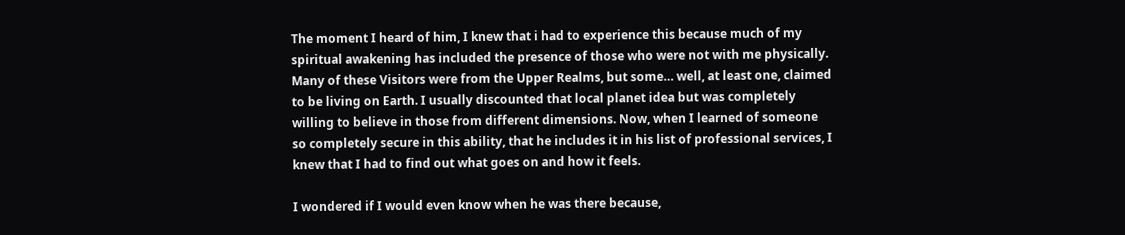The moment I heard of him, I knew that i had to experience this because much of my spiritual awakening has included the presence of those who were not with me physically. Many of these Visitors were from the Upper Realms, but some… well, at least one, claimed to be living on Earth. I usually discounted that local planet idea but was completely willing to believe in those from different dimensions. Now, when I learned of someone  so completely secure in this ability, that he includes it in his list of professional services, I knew that I had to find out what goes on and how it feels.

I wondered if I would even know when he was there because,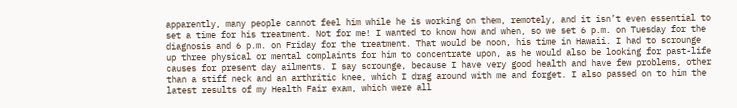apparently, many people cannot feel him while he is working on them, remotely, and it isn’t even essential to set a time for his treatment. Not for me! I wanted to know how and when, so we set 6 p.m. on Tuesday for the diagnosis and 6 p.m. on Friday for the treatment. That would be noon, his time in Hawaii. I had to scrounge up three physical or mental complaints for him to concentrate upon, as he would also be looking for past-life causes for present day ailments. I say scrounge, because I have very good health and have few problems, other than a stiff neck and an arthritic knee, which I drag around with me and forget. I also passed on to him the latest results of my Health Fair exam, which were all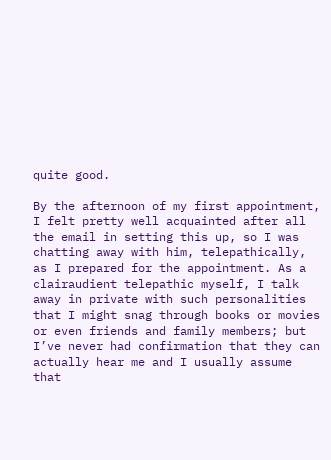quite good.

By the afternoon of my first appointment, I felt pretty well acquainted after all the email in setting this up, so I was chatting away with him, telepathically, as I prepared for the appointment. As a clairaudient telepathic myself, I talk away in private with such personalities that I might snag through books or movies or even friends and family members; but I’ve never had confirmation that they can actually hear me and I usually assume that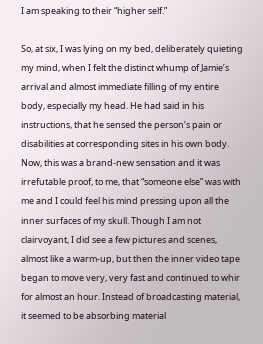I am speaking to their “higher self.”

So, at six, I was lying on my bed, deliberately quieting my mind, when I felt the distinct whump of Jamie’s arrival and almost immediate filling of my entire body, especially my head. He had said in his instructions, that he sensed the person’s pain or disabilities at corresponding sites in his own body. Now, this was a brand-new sensation and it was irrefutable proof, to me, that “someone else” was with me and I could feel his mind pressing upon all the inner surfaces of my skull. Though I am not clairvoyant, I did see a few pictures and scenes, almost like a warm-up, but then the inner video tape began to move very, very fast and continued to whir for almost an hour. Instead of broadcasting material, it seemed to be absorbing material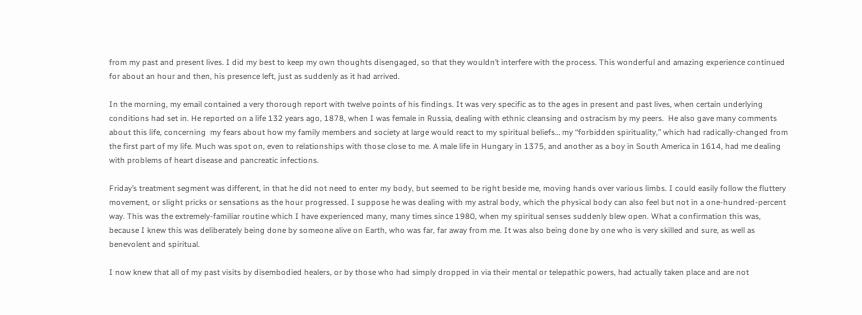from my past and present lives. I did my best to keep my own thoughts disengaged, so that they wouldn’t interfere with the process. This wonderful and amazing experience continued for about an hour and then, his presence left, just as suddenly as it had arrived.

In the morning, my email contained a very thorough report with twelve points of his findings. It was very specific as to the ages in present and past lives, when certain underlying conditions had set in. He reported on a life 132 years ago, 1878, when I was female in Russia, dealing with ethnic cleansing and ostracism by my peers.  He also gave many comments about this life, concerning  my fears about how my family members and society at large would react to my spiritual beliefs… my “forbidden spirituality,” which had radically-changed from the first part of my life. Much was spot on, even to relationships with those close to me. A male life in Hungary in 1375, and another as a boy in South America in 1614, had me dealing with problems of heart disease and pancreatic infections.

Friday’s treatment segment was different, in that he did not need to enter my body, but seemed to be right beside me, moving hands over various limbs. I could easily follow the fluttery movement, or slight pricks or sensations as the hour progressed. I suppose he was dealing with my astral body, which the physical body can also feel but not in a one-hundred-percent way. This was the extremely-familiar routine which I have experienced many, many times since 1980, when my spiritual senses suddenly blew open. What a confirmation this was, because I knew this was deliberately being done by someone alive on Earth, who was far, far away from me. It was also being done by one who is very skilled and sure, as well as benevolent and spiritual.

I now knew that all of my past visits by disembodied healers, or by those who had simply dropped in via their mental or telepathic powers, had actually taken place and are not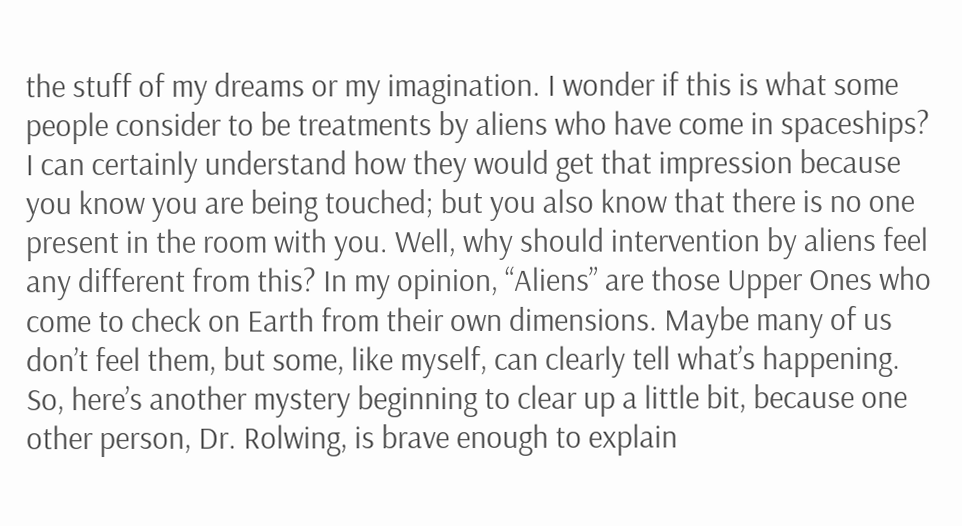the stuff of my dreams or my imagination. I wonder if this is what some people consider to be treatments by aliens who have come in spaceships? I can certainly understand how they would get that impression because you know you are being touched; but you also know that there is no one present in the room with you. Well, why should intervention by aliens feel any different from this? In my opinion, “Aliens” are those Upper Ones who come to check on Earth from their own dimensions. Maybe many of us don’t feel them, but some, like myself, can clearly tell what’s happening. So, here’s another mystery beginning to clear up a little bit, because one other person, Dr. Rolwing, is brave enough to explain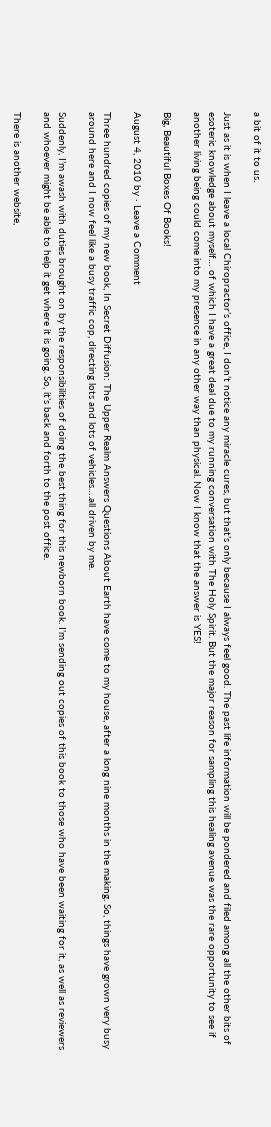a bit of it to us.

Just as it is when I leave a local Chiropractor’s office, I don’t notice any miracle cures, but that’s only because I always feel good. The past life information will be pondered and filed among all the other bits of esoteric knowledge about myself… of which I have a great deal due to my running conversation with The Holy Spirit. But the major reason for sampling this healing avenue was the rare opportunity to see if another living being could come into my presence in any other way than physical. Now I know that the answer is YES!

Big, Beautiful Boxes Of Books!

August 4, 2010 by · Leave a Comment

Three hundred copies of my new book, In Secret Diffusion: The Upper Realm Answers Questions About Earth have come to my house, after a long nine months in the making. So, things have grown very busy around here and I now feel like a busy traffic cop, directing lots and lots of vehicles….all driven by me.

Suddenly, I’m awash with duties brought on by the responsibilities of doing the best thing for this newborn book. I’m sending out copies of this book to those who have been waiting for it, as well as reviewers and whoever might be able to help it get where it is going. So, it’s back and forth to the post office.

There is another website,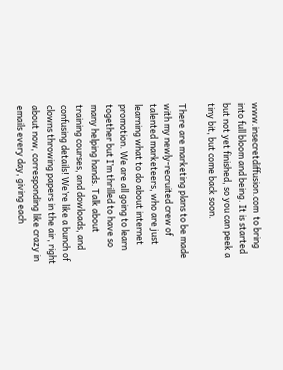www.insecretdiffusion.com  to bring into full bloom and being. It is started but not yet finished, so you can peek a tiny bit, but come back soon.

There are marketing plans to be made with my newly-recruited crew of talented marketeers, who are just learning what to do about internet promotion. We are all going to learn together but I’m thrilled to have so many helping hands. Talk about training courses, and dowloads, and confusing details! We’re like a bunch of clowns throwing papers in the air, right about now, corresponding like crazy in emails every day, giving each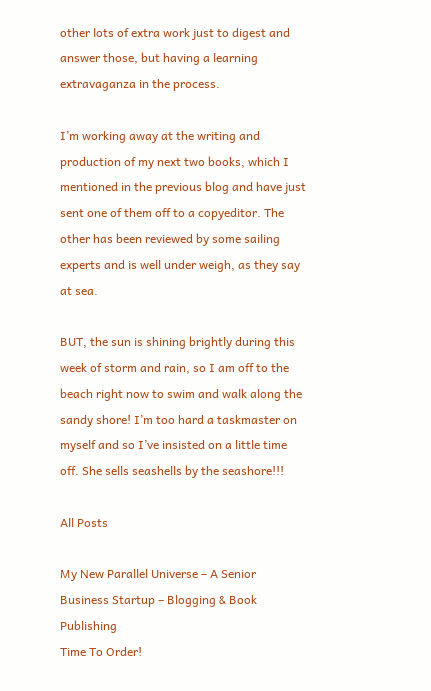other lots of extra work just to digest and answer those, but having a learning extravaganza in the process.

I’m working away at the writing and production of my next two books, which I mentioned in the previous blog and have just sent one of them off to a copyeditor. The other has been reviewed by some sailing experts and is well under weigh, as they say at sea.

BUT, the sun is shining brightly during this week of storm and rain, so I am off to the beach right now to swim and walk along the sandy shore! I’m too hard a taskmaster on myself and so I’ve insisted on a little time off. She sells seashells by the seashore!!!

All Posts

My New Parallel Universe – A Senior Business Startup – Blogging & Book Publishing
Time To Order!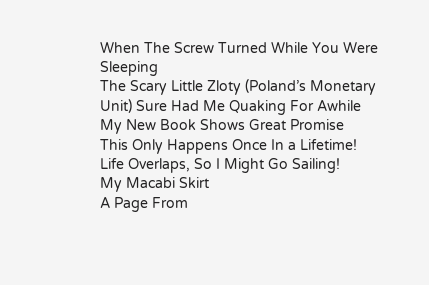When The Screw Turned While You Were Sleeping
The Scary Little Zloty (Poland’s Monetary Unit) Sure Had Me Quaking For Awhile
My New Book Shows Great Promise
This Only Happens Once In a Lifetime!
Life Overlaps, So I Might Go Sailing!
My Macabi Skirt
A Page From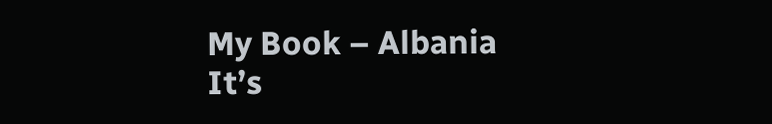My Book – Albania
It’s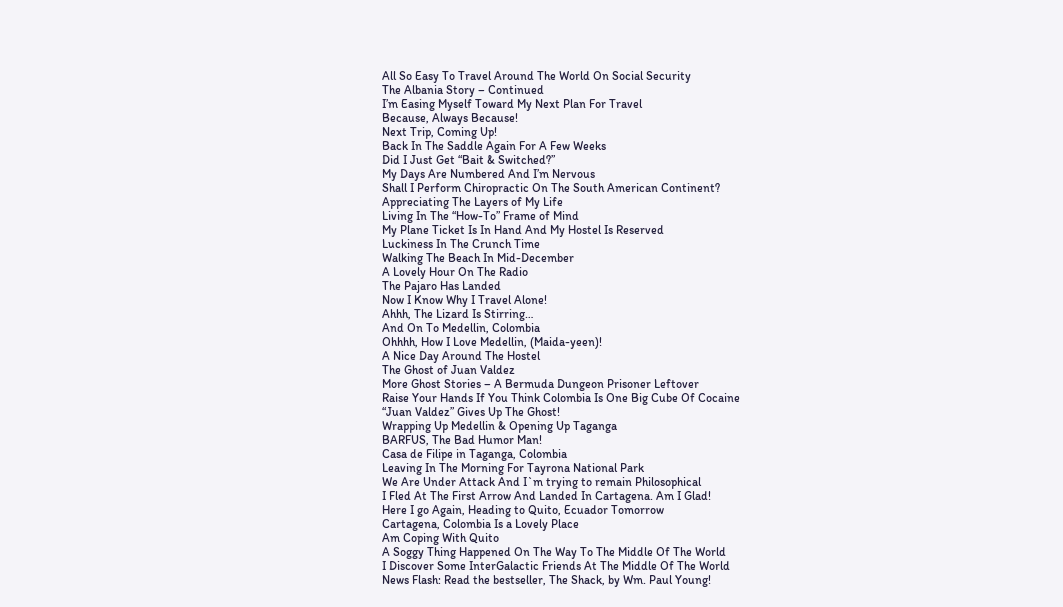All So Easy To Travel Around The World On Social Security
The Albania Story – Continued
I’m Easing Myself Toward My Next Plan For Travel
Because, Always Because!
Next Trip, Coming Up!
Back In The Saddle Again For A Few Weeks
Did I Just Get “Bait & Switched?”
My Days Are Numbered And I’m Nervous
Shall I Perform Chiropractic On The South American Continent?
Appreciating The Layers of My Life
Living In The “How-To” Frame of Mind
My Plane Ticket Is In Hand And My Hostel Is Reserved
Luckiness In The Crunch Time
Walking The Beach In Mid-December
A Lovely Hour On The Radio
The Pajaro Has Landed
Now I Know Why I Travel Alone!
Ahhh, The Lizard Is Stirring…
And On To Medellin, Colombia
Ohhhh, How I Love Medellin, (Maida-yeen)!
A Nice Day Around The Hostel
The Ghost of Juan Valdez
More Ghost Stories – A Bermuda Dungeon Prisoner Leftover
Raise Your Hands If You Think Colombia Is One Big Cube Of Cocaine
“Juan Valdez” Gives Up The Ghost!
Wrapping Up Medellin & Opening Up Taganga
BARFUS, The Bad Humor Man!
Casa de Filipe in Taganga, Colombia
Leaving In The Morning For Tayrona National Park
We Are Under Attack And I`m trying to remain Philosophical
I Fled At The First Arrow And Landed In Cartagena. Am I Glad!
Here I go Again, Heading to Quito, Ecuador Tomorrow
Cartagena, Colombia Is a Lovely Place
Am Coping With Quito
A Soggy Thing Happened On The Way To The Middle Of The World
I Discover Some InterGalactic Friends At The Middle Of The World
News Flash: Read the bestseller, The Shack, by Wm. Paul Young!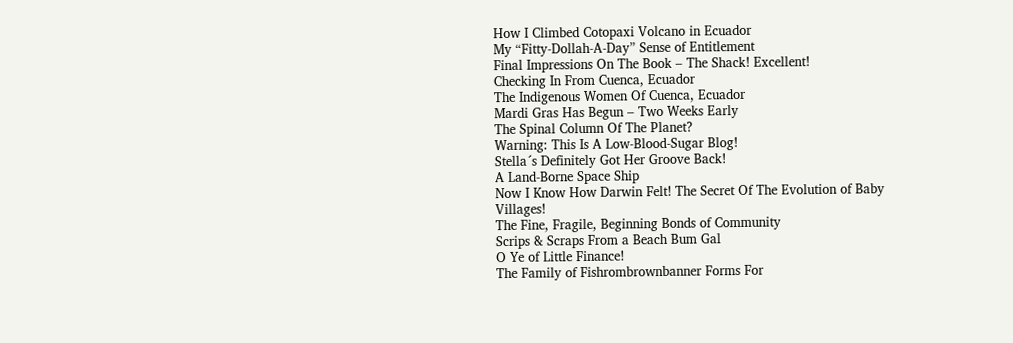How I Climbed Cotopaxi Volcano in Ecuador
My “Fitty-Dollah-A-Day” Sense of Entitlement
Final Impressions On The Book – The Shack! Excellent!
Checking In From Cuenca, Ecuador
The Indigenous Women Of Cuenca, Ecuador
Mardi Gras Has Begun – Two Weeks Early
The Spinal Column Of The Planet?
Warning: This Is A Low-Blood-Sugar Blog!
Stella´s Definitely Got Her Groove Back!
A Land-Borne Space Ship
Now I Know How Darwin Felt! The Secret Of The Evolution of Baby Villages!
The Fine, Fragile, Beginning Bonds of Community
Scrips & Scraps From a Beach Bum Gal
O Ye of Little Finance!
The Family of Fishrombrownbanner Forms For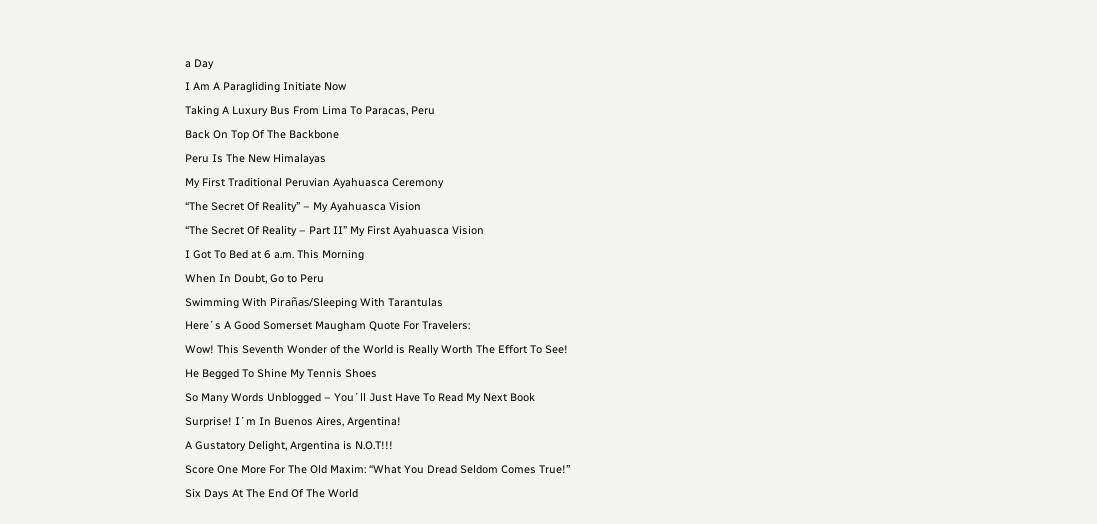a Day
I Am A Paragliding Initiate Now
Taking A Luxury Bus From Lima To Paracas, Peru
Back On Top Of The Backbone
Peru Is The New Himalayas
My First Traditional Peruvian Ayahuasca Ceremony
“The Secret Of Reality” – My Ayahuasca Vision
“The Secret Of Reality – Part II” My First Ayahuasca Vision
I Got To Bed at 6 a.m. This Morning
When In Doubt, Go to Peru
Swimming With Pirañas/Sleeping With Tarantulas
Here´s A Good Somerset Maugham Quote For Travelers:
Wow! This Seventh Wonder of the World is Really Worth The Effort To See!
He Begged To Shine My Tennis Shoes
So Many Words Unblogged – You´ll Just Have To Read My Next Book
Surprise! I´m In Buenos Aires, Argentina!
A Gustatory Delight, Argentina is N.O.T!!!
Score One More For The Old Maxim: “What You Dread Seldom Comes True!”
Six Days At The End Of The World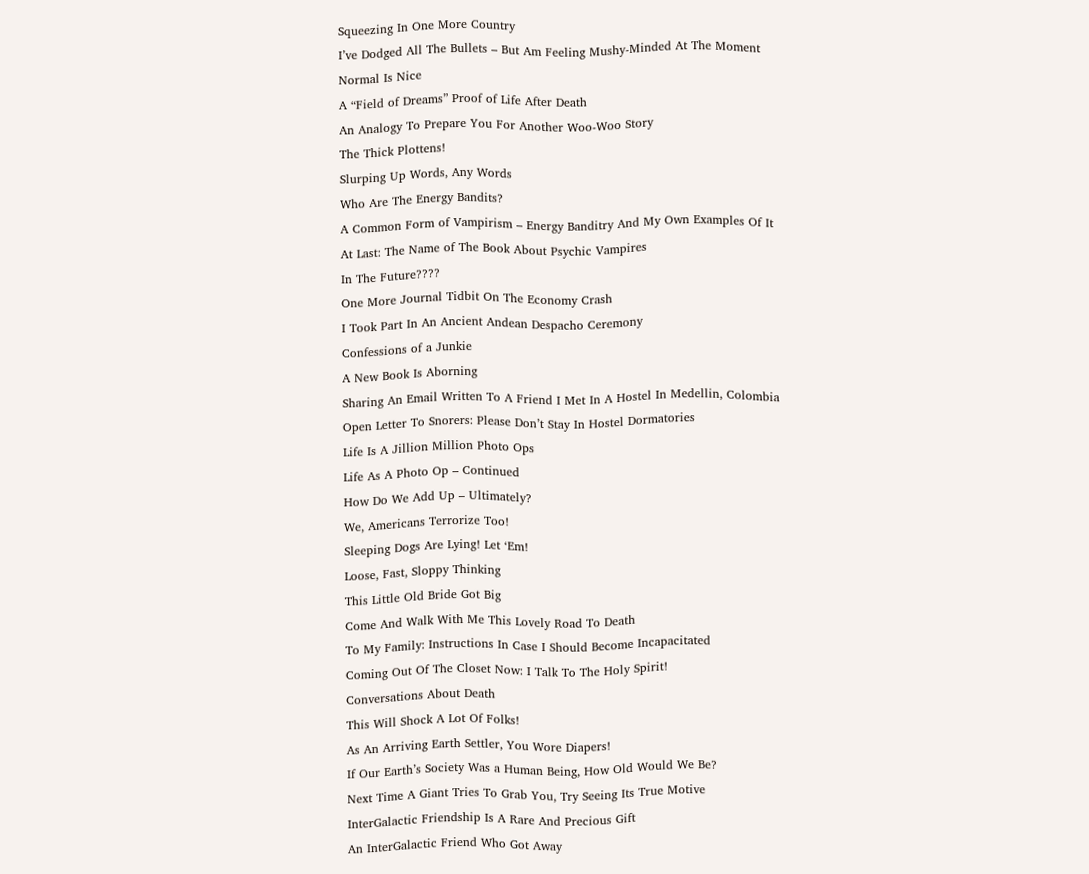Squeezing In One More Country
I’ve Dodged All The Bullets – But Am Feeling Mushy-Minded At The Moment
Normal Is Nice
A “Field of Dreams” Proof of Life After Death
An Analogy To Prepare You For Another Woo-Woo Story
The Thick Plottens!
Slurping Up Words, Any Words
Who Are The Energy Bandits?
A Common Form of Vampirism – Energy Banditry And My Own Examples Of It
At Last: The Name of The Book About Psychic Vampires
In The Future????
One More Journal Tidbit On The Economy Crash
I Took Part In An Ancient Andean Despacho Ceremony
Confessions of a Junkie
A New Book Is Aborning
Sharing An Email Written To A Friend I Met In A Hostel In Medellin, Colombia
Open Letter To Snorers: Please Don’t Stay In Hostel Dormatories
Life Is A Jillion Million Photo Ops
Life As A Photo Op – Continued
How Do We Add Up – Ultimately?
We, Americans Terrorize Too!
Sleeping Dogs Are Lying! Let ‘Em!
Loose, Fast, Sloppy Thinking
This Little Old Bride Got Big
Come And Walk With Me This Lovely Road To Death
To My Family: Instructions In Case I Should Become Incapacitated
Coming Out Of The Closet Now: I Talk To The Holy Spirit!
Conversations About Death
This Will Shock A Lot Of Folks!
As An Arriving Earth Settler, You Wore Diapers!
If Our Earth’s Society Was a Human Being, How Old Would We Be?
Next Time A Giant Tries To Grab You, Try Seeing Its True Motive
InterGalactic Friendship Is A Rare And Precious Gift
An InterGalactic Friend Who Got Away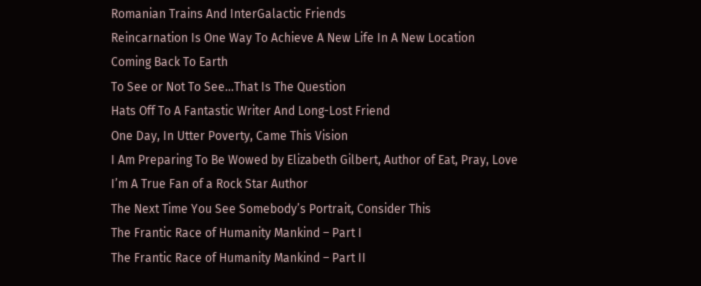Romanian Trains And InterGalactic Friends
Reincarnation Is One Way To Achieve A New Life In A New Location
Coming Back To Earth
To See or Not To See…That Is The Question
Hats Off To A Fantastic Writer And Long-Lost Friend
One Day, In Utter Poverty, Came This Vision
I Am Preparing To Be Wowed by Elizabeth Gilbert, Author of Eat, Pray, Love
I’m A True Fan of a Rock Star Author
The Next Time You See Somebody’s Portrait, Consider This
The Frantic Race of Humanity Mankind – Part I
The Frantic Race of Humanity Mankind – Part II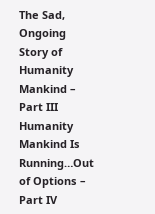The Sad, Ongoing Story of Humanity Mankind – Part III
Humanity Mankind Is Running…Out of Options – Part IV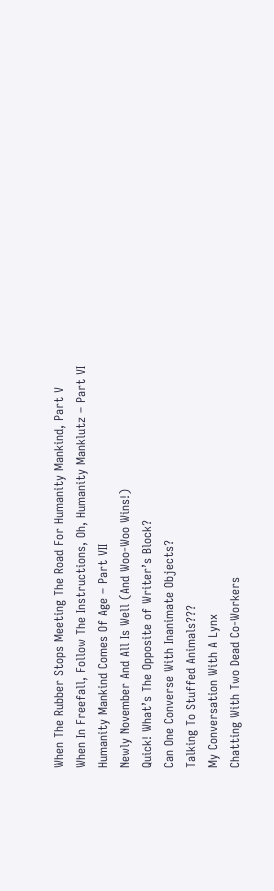When The Rubber Stops Meeting The Road For Humanity Mankind, Part V
When In Freefall, Follow The Instructions, Oh, Humanity Manklutz – Part VI
Humanity Mankind Comes Of Age – Part VII
Newly November And All Is Well (And Woo-Woo Wins!)
Quick! What’s The Opposite of Writer’s Block?
Can One Converse With Inanimate Objects?
Talking To Stuffed Animals???
My Conversation With A Lynx
Chatting With Two Dead Co-Workers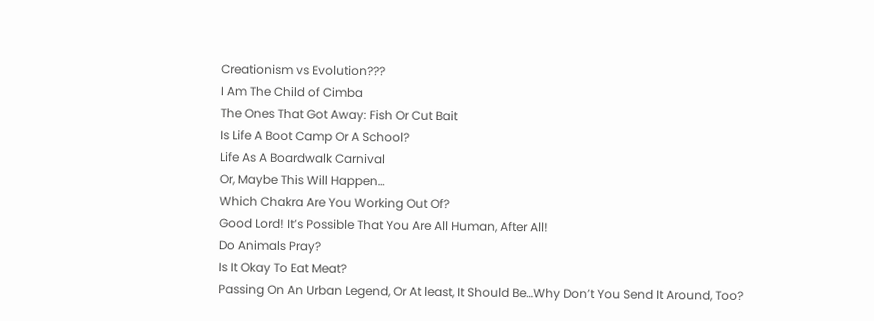Creationism vs Evolution???
I Am The Child of Cimba
The Ones That Got Away: Fish Or Cut Bait
Is Life A Boot Camp Or A School?
Life As A Boardwalk Carnival
Or, Maybe This Will Happen…
Which Chakra Are You Working Out Of?
Good Lord! It’s Possible That You Are All Human, After All!
Do Animals Pray?
Is It Okay To Eat Meat?
Passing On An Urban Legend, Or At least, It Should Be…Why Don’t You Send It Around, Too?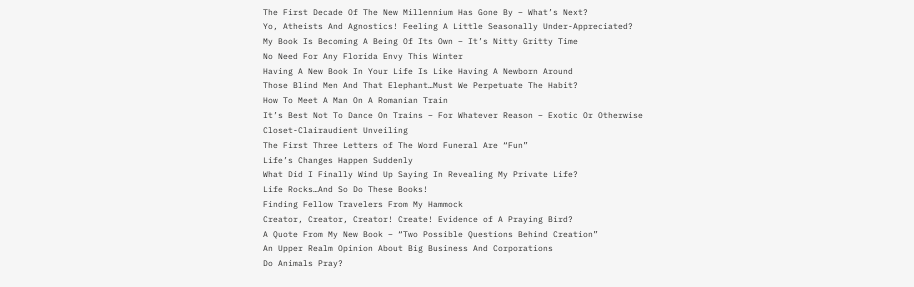The First Decade Of The New Millennium Has Gone By – What’s Next?
Yo, Atheists And Agnostics! Feeling A Little Seasonally Under-Appreciated?
My Book Is Becoming A Being Of Its Own – It’s Nitty Gritty Time
No Need For Any Florida Envy This Winter
Having A New Book In Your Life Is Like Having A Newborn Around
Those Blind Men And That Elephant…Must We Perpetuate The Habit?
How To Meet A Man On A Romanian Train
It’s Best Not To Dance On Trains – For Whatever Reason – Exotic Or Otherwise
Closet-Clairaudient Unveiling
The First Three Letters of The Word Funeral Are “Fun”
Life’s Changes Happen Suddenly
What Did I Finally Wind Up Saying In Revealing My Private Life?
Life Rocks…And So Do These Books!
Finding Fellow Travelers From My Hammock
Creator, Creator, Creator! Create! Evidence of A Praying Bird?
A Quote From My New Book – “Two Possible Questions Behind Creation”
An Upper Realm Opinion About Big Business And Corporations
Do Animals Pray?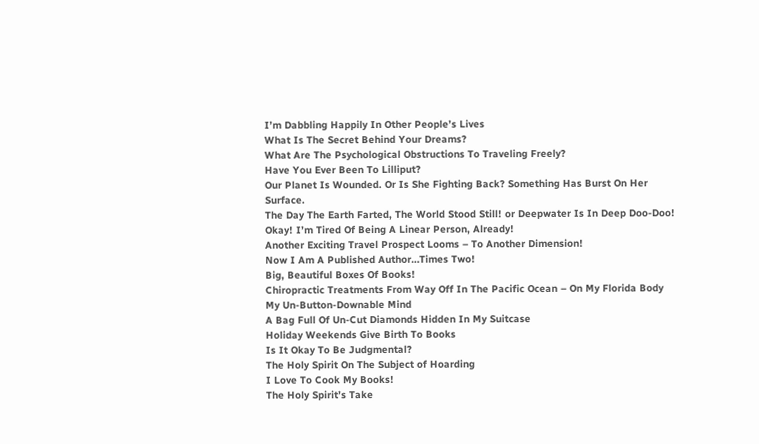I’m Dabbling Happily In Other People’s Lives
What Is The Secret Behind Your Dreams?
What Are The Psychological Obstructions To Traveling Freely?
Have You Ever Been To Lilliput?
Our Planet Is Wounded. Or Is She Fighting Back? Something Has Burst On Her Surface.
The Day The Earth Farted, The World Stood Still! or Deepwater Is In Deep Doo-Doo!
Okay! I’m Tired Of Being A Linear Person, Already!
Another Exciting Travel Prospect Looms – To Another Dimension!
Now I Am A Published Author…Times Two!
Big, Beautiful Boxes Of Books!
Chiropractic Treatments From Way Off In The Pacific Ocean – On My Florida Body
My Un-Button-Downable Mind
A Bag Full Of Un-Cut Diamonds Hidden In My Suitcase
Holiday Weekends Give Birth To Books
Is It Okay To Be Judgmental?
The Holy Spirit On The Subject of Hoarding
I Love To Cook My Books!
The Holy Spirit’s Take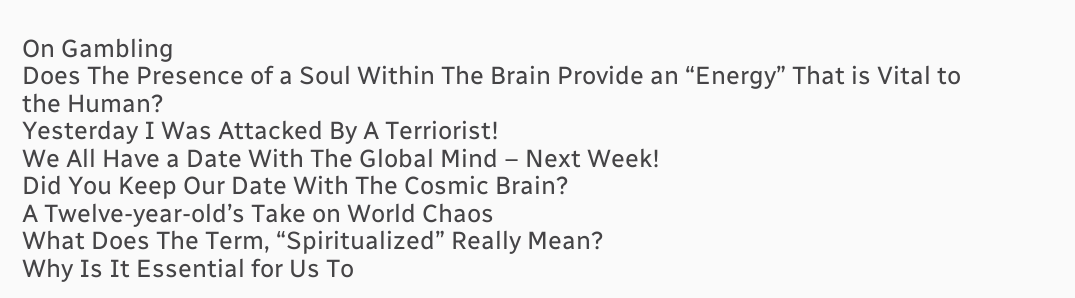On Gambling
Does The Presence of a Soul Within The Brain Provide an “Energy” That is Vital to the Human?
Yesterday I Was Attacked By A Terriorist!
We All Have a Date With The Global Mind – Next Week!
Did You Keep Our Date With The Cosmic Brain?
A Twelve-year-old’s Take on World Chaos
What Does The Term, “Spiritualized” Really Mean?
Why Is It Essential for Us To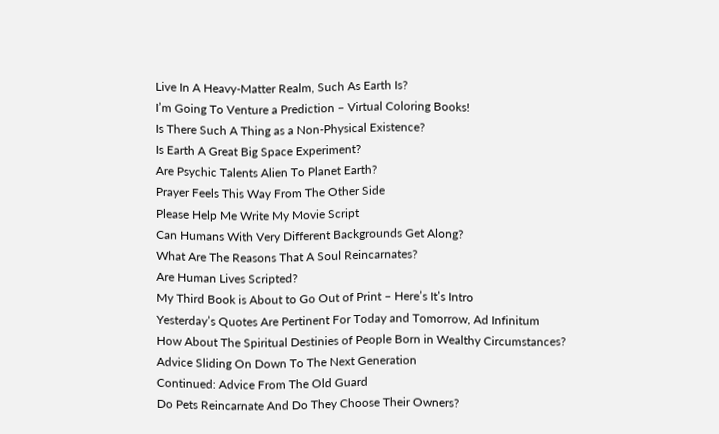Live In A Heavy-Matter Realm, Such As Earth Is?
I’m Going To Venture a Prediction – Virtual Coloring Books!
Is There Such A Thing as a Non-Physical Existence?
Is Earth A Great Big Space Experiment?
Are Psychic Talents Alien To Planet Earth?
Prayer Feels This Way From The Other Side
Please Help Me Write My Movie Script
Can Humans With Very Different Backgrounds Get Along?
What Are The Reasons That A Soul Reincarnates?
Are Human Lives Scripted?
My Third Book is About to Go Out of Print – Here’s It’s Intro
Yesterday’s Quotes Are Pertinent For Today and Tomorrow, Ad Infinitum
How About The Spiritual Destinies of People Born in Wealthy Circumstances?
Advice Sliding On Down To The Next Generation
Continued: Advice From The Old Guard
Do Pets Reincarnate And Do They Choose Their Owners?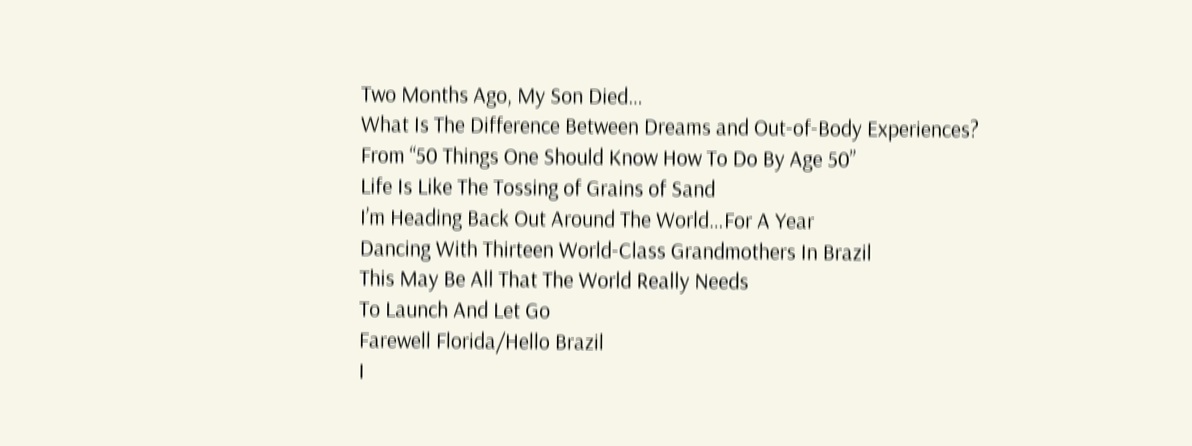Two Months Ago, My Son Died…
What Is The Difference Between Dreams and Out-of-Body Experiences?
From “50 Things One Should Know How To Do By Age 50”
Life Is Like The Tossing of Grains of Sand
I’m Heading Back Out Around The World…For A Year
Dancing With Thirteen World-Class Grandmothers In Brazil
This May Be All That The World Really Needs
To Launch And Let Go
Farewell Florida/Hello Brazil
I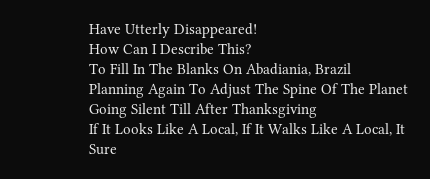Have Utterly Disappeared!
How Can I Describe This?
To Fill In The Blanks On Abadiania, Brazil
Planning Again To Adjust The Spine Of The Planet
Going Silent Till After Thanksgiving
If It Looks Like A Local, If It Walks Like A Local, It Sure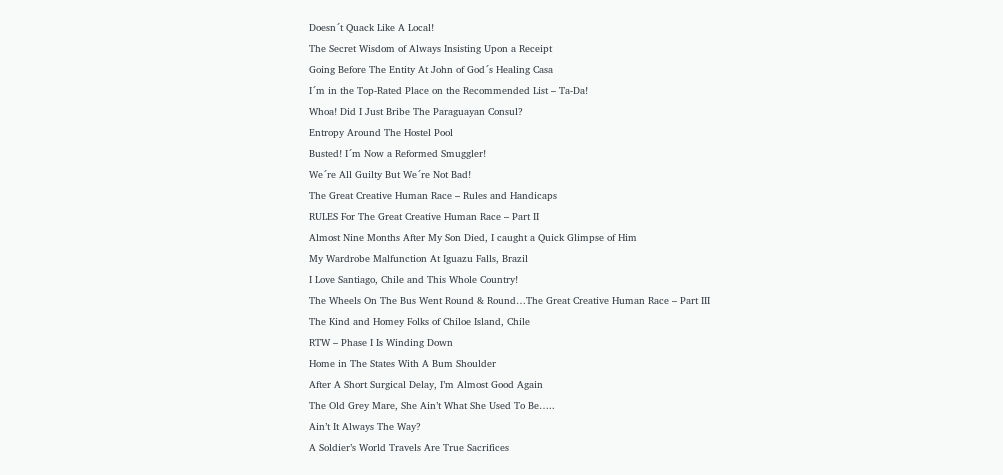Doesn´t Quack Like A Local!
The Secret Wisdom of Always Insisting Upon a Receipt
Going Before The Entity At John of God´s Healing Casa
I´m in the Top-Rated Place on the Recommended List – Ta-Da!
Whoa! Did I Just Bribe The Paraguayan Consul?
Entropy Around The Hostel Pool
Busted! I´m Now a Reformed Smuggler!
We´re All Guilty But We´re Not Bad!
The Great Creative Human Race – Rules and Handicaps
RULES For The Great Creative Human Race – Part II
Almost Nine Months After My Son Died, I caught a Quick Glimpse of Him
My Wardrobe Malfunction At Iguazu Falls, Brazil
I Love Santiago, Chile and This Whole Country!
The Wheels On The Bus Went Round & Round…The Great Creative Human Race – Part III
The Kind and Homey Folks of Chiloe Island, Chile
RTW – Phase I Is Winding Down
Home in The States With A Bum Shoulder
After A Short Surgical Delay, I’m Almost Good Again
The Old Grey Mare, She Ain’t What She Used To Be…..
Ain’t It Always The Way?
A Soldier’s World Travels Are True Sacrifices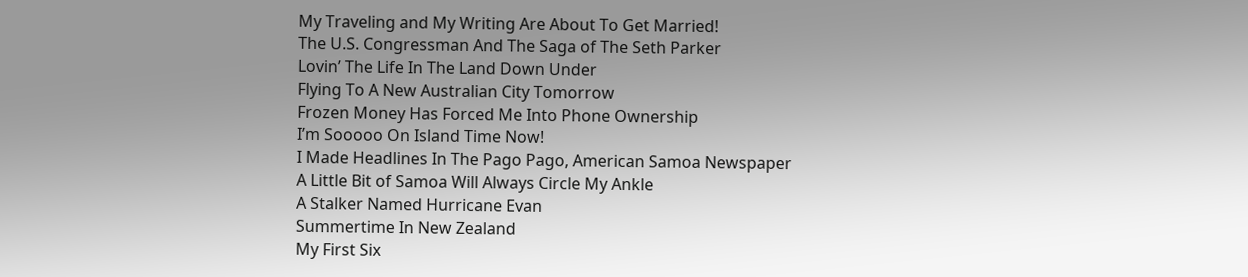My Traveling and My Writing Are About To Get Married!
The U.S. Congressman And The Saga of The Seth Parker
Lovin’ The Life In The Land Down Under
Flying To A New Australian City Tomorrow
Frozen Money Has Forced Me Into Phone Ownership
I’m Sooooo On Island Time Now!
I Made Headlines In The Pago Pago, American Samoa Newspaper
A Little Bit of Samoa Will Always Circle My Ankle
A Stalker Named Hurricane Evan
Summertime In New Zealand
My First Six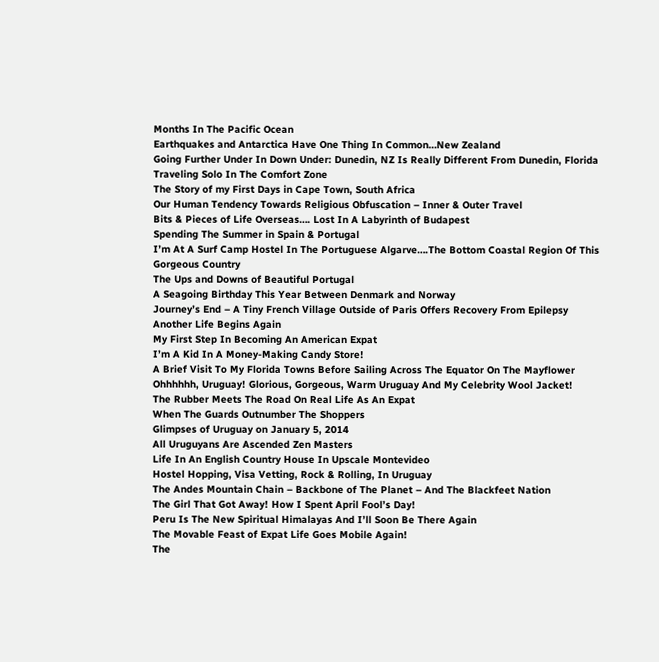Months In The Pacific Ocean
Earthquakes and Antarctica Have One Thing In Common…New Zealand
Going Further Under In Down Under: Dunedin, NZ Is Really Different From Dunedin, Florida
Traveling Solo In The Comfort Zone
The Story of my First Days in Cape Town, South Africa
Our Human Tendency Towards Religious Obfuscation – Inner & Outer Travel
Bits & Pieces of Life Overseas…. Lost In A Labyrinth of Budapest
Spending The Summer in Spain & Portugal
I’m At A Surf Camp Hostel In The Portuguese Algarve….The Bottom Coastal Region Of This Gorgeous Country
The Ups and Downs of Beautiful Portugal
A Seagoing Birthday This Year Between Denmark and Norway
Journey’s End – A Tiny French Village Outside of Paris Offers Recovery From Epilepsy
Another Life Begins Again
My First Step In Becoming An American Expat
I’m A Kid In A Money-Making Candy Store!
A Brief Visit To My Florida Towns Before Sailing Across The Equator On The Mayflower
Ohhhhhh, Uruguay! Glorious, Gorgeous, Warm Uruguay And My Celebrity Wool Jacket!
The Rubber Meets The Road On Real Life As An Expat
When The Guards Outnumber The Shoppers
Glimpses of Uruguay on January 5, 2014
All Uruguyans Are Ascended Zen Masters
Life In An English Country House In Upscale Montevideo
Hostel Hopping, Visa Vetting, Rock & Rolling, In Uruguay
The Andes Mountain Chain – Backbone of The Planet – And The Blackfeet Nation
The Girl That Got Away! How I Spent April Fool’s Day!
Peru Is The New Spiritual Himalayas And I’ll Soon Be There Again
The Movable Feast of Expat Life Goes Mobile Again!
The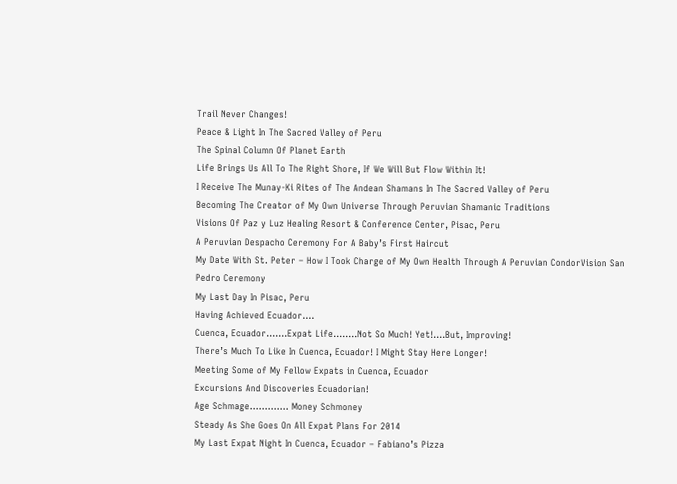Trail Never Changes!
Peace & Light In The Sacred Valley of Peru
The Spinal Column Of Planet Earth
Life Brings Us All To The Right Shore, If We Will But Flow Within It!
I Receive The Munay-Ki Rites of The Andean Shamans In The Sacred Valley of Peru
Becoming The Creator of My Own Universe Through Peruvian Shamanic Traditions
Visions Of Paz y Luz Healing Resort & Conference Center, Pisac, Peru
A Peruvian Despacho Ceremony For A Baby’s First Haircut
My Date With St. Peter – How I Took Charge of My Own Health Through A Peruvian CondorVision San Pedro Ceremony
My Last Day In Pisac, Peru
Having Achieved Ecuador….
Cuenca, Ecuador…….Expat Life……..Not So Much! Yet!….But, Improving!
There’s Much To Like In Cuenca, Ecuador! I Might Stay Here Longer!
Meeting Some of My Fellow Expats in Cuenca, Ecuador
Excursions And Discoveries Ecuadorian!
Age Schmage…………. Money Schmoney
Steady As She Goes On All Expat Plans For 2014
My Last Expat Night In Cuenca, Ecuador – Fabiano’s Pizza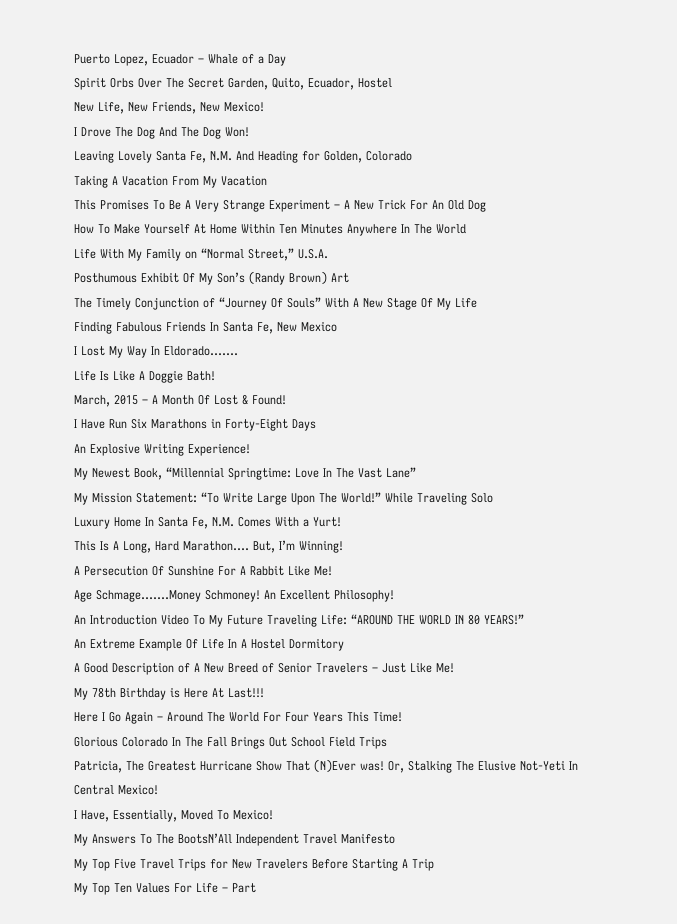Puerto Lopez, Ecuador – Whale of a Day
Spirit Orbs Over The Secret Garden, Quito, Ecuador, Hostel
New Life, New Friends, New Mexico!
I Drove The Dog And The Dog Won!
Leaving Lovely Santa Fe, N.M. And Heading for Golden, Colorado
Taking A Vacation From My Vacation
This Promises To Be A Very Strange Experiment – A New Trick For An Old Dog
How To Make Yourself At Home Within Ten Minutes Anywhere In The World
Life With My Family on “Normal Street,” U.S.A.
Posthumous Exhibit Of My Son’s (Randy Brown) Art
The Timely Conjunction of “Journey Of Souls” With A New Stage Of My Life
Finding Fabulous Friends In Santa Fe, New Mexico
I Lost My Way In Eldorado…….
Life Is Like A Doggie Bath!
March, 2015 – A Month Of Lost & Found!
I Have Run Six Marathons in Forty-Eight Days
An Explosive Writing Experience!
My Newest Book, “Millennial Springtime: Love In The Vast Lane”
My Mission Statement: “To Write Large Upon The World!” While Traveling Solo
Luxury Home In Santa Fe, N.M. Comes With a Yurt!
This Is A Long, Hard Marathon…. But, I’m Winning!
A Persecution Of Sunshine For A Rabbit Like Me!
Age Schmage…….Money Schmoney! An Excellent Philosophy!
An Introduction Video To My Future Traveling Life: “AROUND THE WORLD IN 80 YEARS!”
An Extreme Example Of Life In A Hostel Dormitory
A Good Description of A New Breed of Senior Travelers – Just Like Me!
My 78th Birthday is Here At Last!!!
Here I Go Again – Around The World For Four Years This Time!
Glorious Colorado In The Fall Brings Out School Field Trips
Patricia, The Greatest Hurricane Show That (N)Ever was! Or, Stalking The Elusive Not-Yeti In Central Mexico!
I Have, Essentially, Moved To Mexico!
My Answers To The BootsN’All Independent Travel Manifesto
My Top Five Travel Trips for New Travelers Before Starting A Trip
My Top Ten Values For Life – Part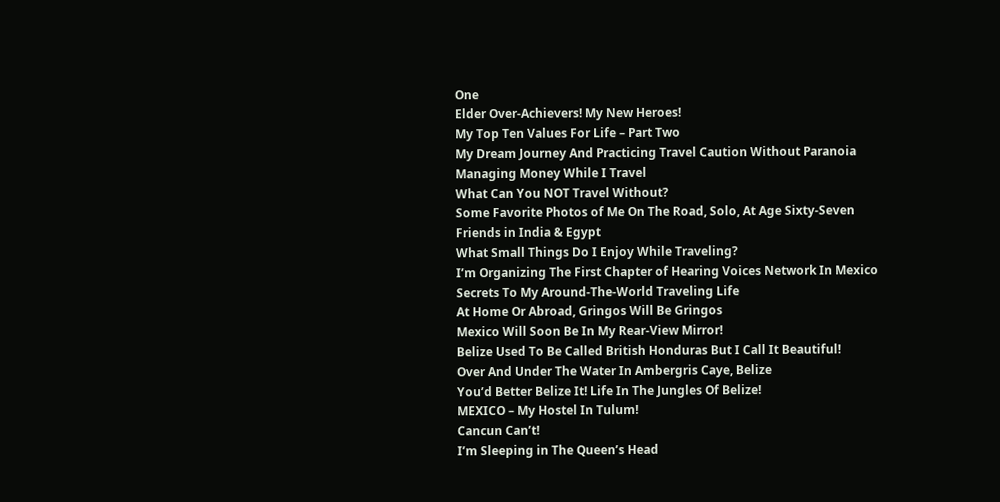One
Elder Over-Achievers! My New Heroes!
My Top Ten Values For Life – Part Two
My Dream Journey And Practicing Travel Caution Without Paranoia
Managing Money While I Travel
What Can You NOT Travel Without?
Some Favorite Photos of Me On The Road, Solo, At Age Sixty-Seven
Friends in India & Egypt
What Small Things Do I Enjoy While Traveling?
I’m Organizing The First Chapter of Hearing Voices Network In Mexico
Secrets To My Around-The-World Traveling Life
At Home Or Abroad, Gringos Will Be Gringos
Mexico Will Soon Be In My Rear-View Mirror!
Belize Used To Be Called British Honduras But I Call It Beautiful!
Over And Under The Water In Ambergris Caye, Belize
You’d Better Belize It! Life In The Jungles Of Belize!
MEXICO – My Hostel In Tulum!
Cancun Can’t!
I’m Sleeping in The Queen’s Head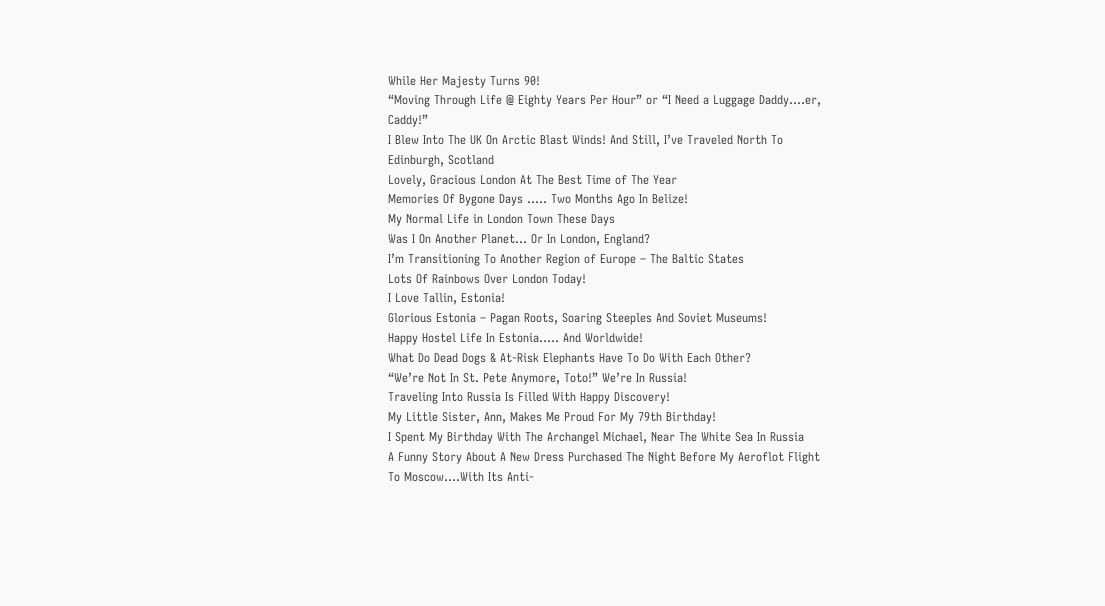While Her Majesty Turns 90!
“Moving Through Life @ Eighty Years Per Hour” or “I Need a Luggage Daddy….er, Caddy!”
I Blew Into The UK On Arctic Blast Winds! And Still, I’ve Traveled North To Edinburgh, Scotland
Lovely, Gracious London At The Best Time of The Year
Memories Of Bygone Days ….. Two Months Ago In Belize!
My Normal Life in London Town These Days
Was I On Another Planet… Or In London, England?
I’m Transitioning To Another Region of Europe – The Baltic States
Lots Of Rainbows Over London Today!
I Love Tallin, Estonia!
Glorious Estonia – Pagan Roots, Soaring Steeples And Soviet Museums!
Happy Hostel Life In Estonia….. And Worldwide!
What Do Dead Dogs & At-Risk Elephants Have To Do With Each Other?
“We’re Not In St. Pete Anymore, Toto!” We’re In Russia!
Traveling Into Russia Is Filled With Happy Discovery!
My Little Sister, Ann, Makes Me Proud For My 79th Birthday!
I Spent My Birthday With The Archangel Michael, Near The White Sea In Russia
A Funny Story About A New Dress Purchased The Night Before My Aeroflot Flight To Moscow….With Its Anti-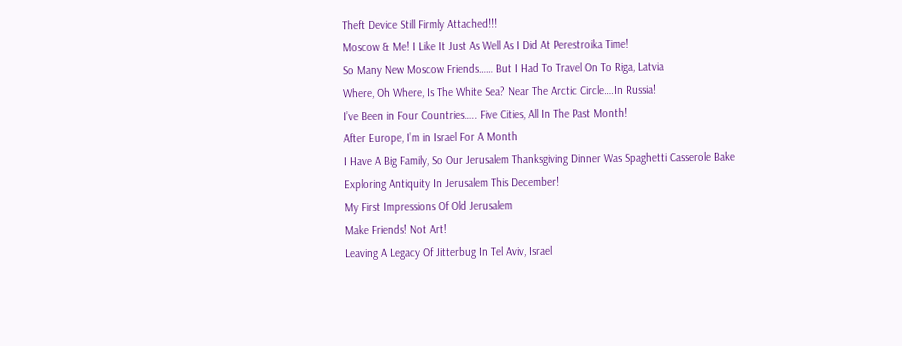Theft Device Still Firmly Attached!!!
Moscow & Me! I Like It Just As Well As I Did At Perestroika Time!
So Many New Moscow Friends…… But I Had To Travel On To Riga, Latvia
Where, Oh Where, Is The White Sea? Near The Arctic Circle….In Russia!
I’ve Been in Four Countries….. Five Cities, All In The Past Month!
After Europe, I’m in Israel For A Month
I Have A Big Family, So Our Jerusalem Thanksgiving Dinner Was Spaghetti Casserole Bake
Exploring Antiquity In Jerusalem This December!
My First Impressions Of Old Jerusalem
Make Friends! Not Art!
Leaving A Legacy Of Jitterbug In Tel Aviv, Israel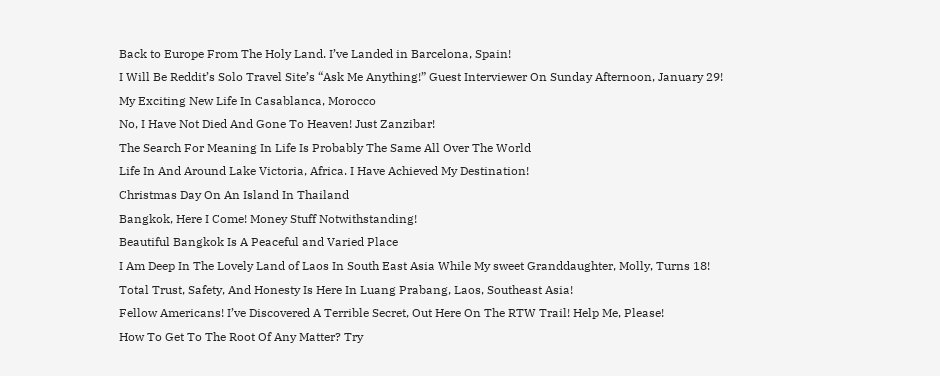Back to Europe From The Holy Land. I’ve Landed in Barcelona, Spain!
I Will Be Reddit’s Solo Travel Site’s “Ask Me Anything!” Guest Interviewer On Sunday Afternoon, January 29!
My Exciting New Life In Casablanca, Morocco
No, I Have Not Died And Gone To Heaven! Just Zanzibar!
The Search For Meaning In Life Is Probably The Same All Over The World
Life In And Around Lake Victoria, Africa. I Have Achieved My Destination!
Christmas Day On An Island In Thailand
Bangkok, Here I Come! Money Stuff Notwithstanding!
Beautiful Bangkok Is A Peaceful and Varied Place
I Am Deep In The Lovely Land of Laos In South East Asia While My sweet Granddaughter, Molly, Turns 18!
Total Trust, Safety, And Honesty Is Here In Luang Prabang, Laos, Southeast Asia!
Fellow Americans! I’ve Discovered A Terrible Secret, Out Here On The RTW Trail! Help Me, Please!
How To Get To The Root Of Any Matter? Try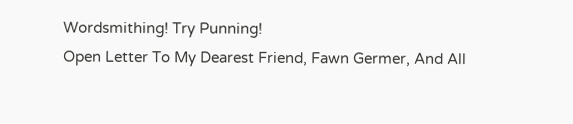Wordsmithing! Try Punning!
Open Letter To My Dearest Friend, Fawn Germer, And All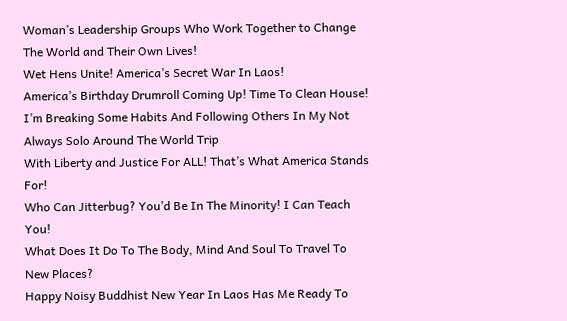Woman’s Leadership Groups Who Work Together to Change The World and Their Own Lives!
Wet Hens Unite! America’s Secret War In Laos!
America’s Birthday Drumroll Coming Up! Time To Clean House!
I’m Breaking Some Habits And Following Others In My Not Always Solo Around The World Trip
With Liberty and Justice For ALL! That’s What America Stands For!
Who Can Jitterbug? You’d Be In The Minority! I Can Teach You!
What Does It Do To The Body, Mind And Soul To Travel To New Places?
Happy Noisy Buddhist New Year In Laos Has Me Ready To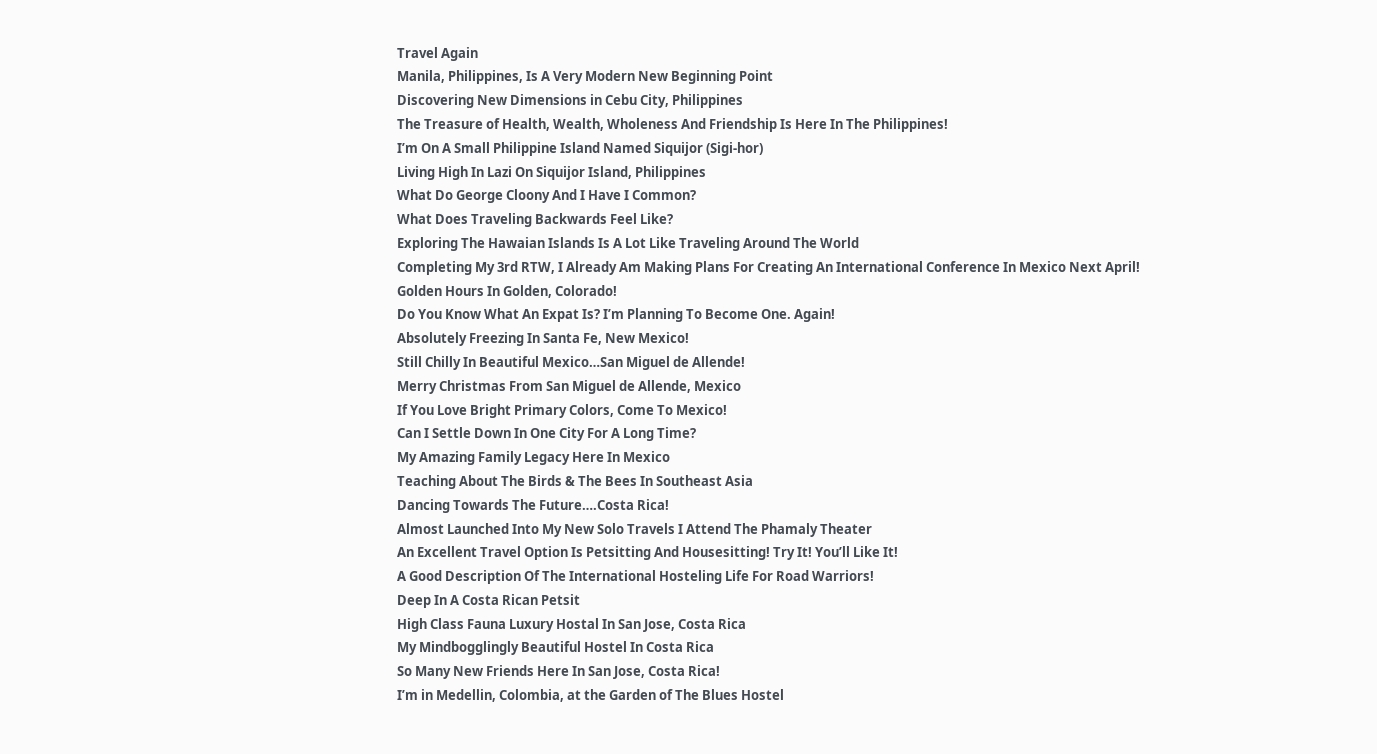Travel Again
Manila, Philippines, Is A Very Modern New Beginning Point
Discovering New Dimensions in Cebu City, Philippines
The Treasure of Health, Wealth, Wholeness And Friendship Is Here In The Philippines!
I’m On A Small Philippine Island Named Siquijor (Sigi-hor)
Living High In Lazi On Siquijor Island, Philippines
What Do George Cloony And I Have I Common?
What Does Traveling Backwards Feel Like?
Exploring The Hawaian Islands Is A Lot Like Traveling Around The World
Completing My 3rd RTW, I Already Am Making Plans For Creating An International Conference In Mexico Next April!
Golden Hours In Golden, Colorado!
Do You Know What An Expat Is? I’m Planning To Become One. Again!
Absolutely Freezing In Santa Fe, New Mexico!
Still Chilly In Beautiful Mexico…San Miguel de Allende!
Merry Christmas From San Miguel de Allende, Mexico
If You Love Bright Primary Colors, Come To Mexico!
Can I Settle Down In One City For A Long Time?
My Amazing Family Legacy Here In Mexico
Teaching About The Birds & The Bees In Southeast Asia
Dancing Towards The Future….Costa Rica!
Almost Launched Into My New Solo Travels I Attend The Phamaly Theater
An Excellent Travel Option Is Petsitting And Housesitting! Try It! You’ll Like It!
A Good Description Of The International Hosteling Life For Road Warriors!
Deep In A Costa Rican Petsit
High Class Fauna Luxury Hostal In San Jose, Costa Rica
My Mindbogglingly Beautiful Hostel In Costa Rica
So Many New Friends Here In San Jose, Costa Rica!
I’m in Medellin, Colombia, at the Garden of The Blues Hostel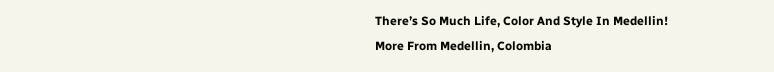There’s So Much Life, Color And Style In Medellin!
More From Medellin, Colombia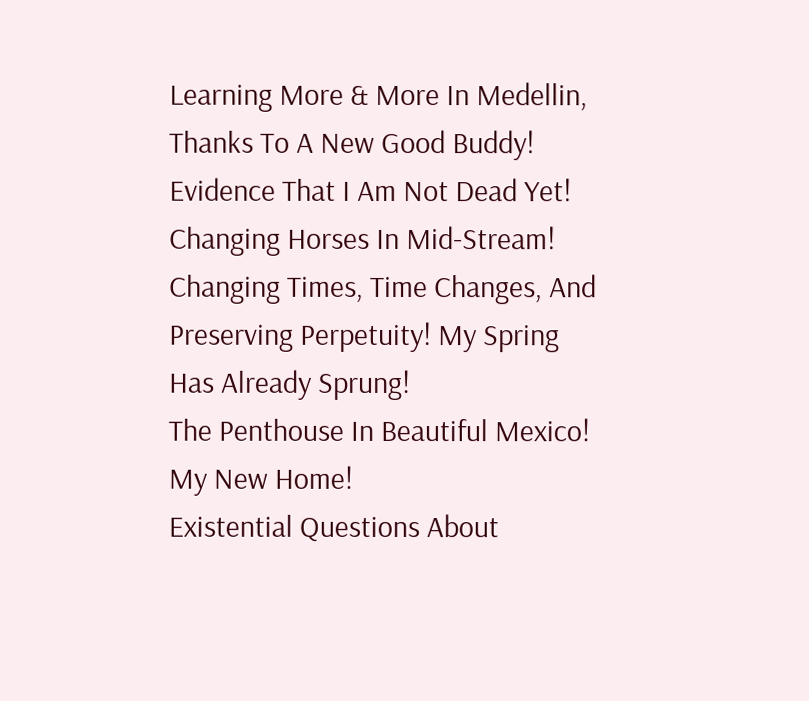Learning More & More In Medellin, Thanks To A New Good Buddy!
Evidence That I Am Not Dead Yet!
Changing Horses In Mid-Stream!
Changing Times, Time Changes, And Preserving Perpetuity! My Spring Has Already Sprung!
The Penthouse In Beautiful Mexico! My New Home!
Existential Questions About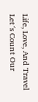Life, Love, And Travel
Let´s Count Our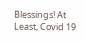Blessings! At Least, Covid 19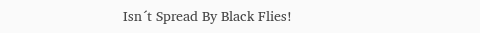Isn´t Spread By Black Flies!